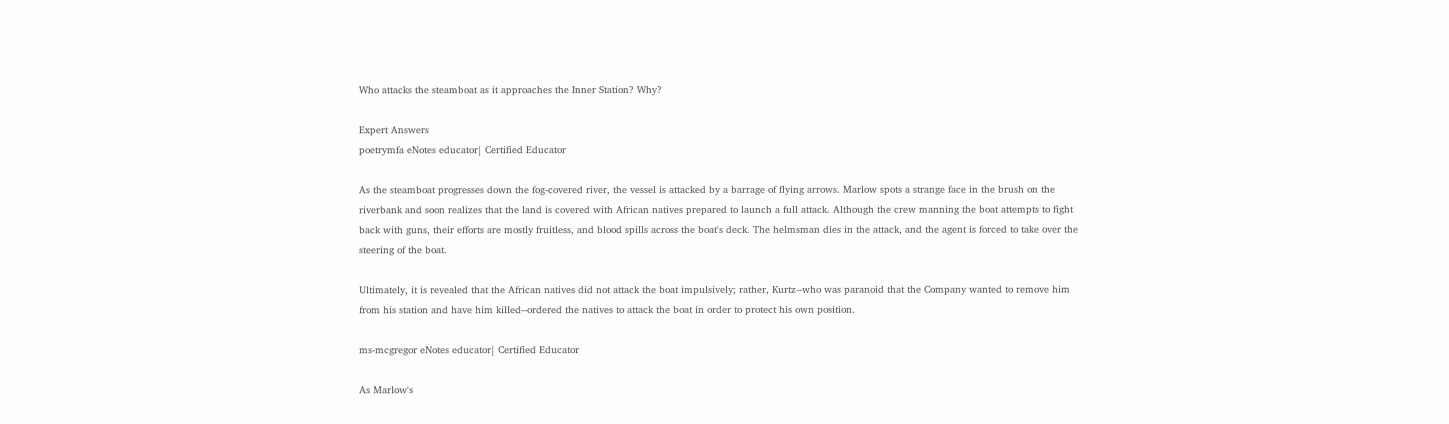Who attacks the steamboat as it approaches the Inner Station? Why?

Expert Answers
poetrymfa eNotes educator| Certified Educator

As the steamboat progresses down the fog-covered river, the vessel is attacked by a barrage of flying arrows. Marlow spots a strange face in the brush on the riverbank and soon realizes that the land is covered with African natives prepared to launch a full attack. Although the crew manning the boat attempts to fight back with guns, their efforts are mostly fruitless, and blood spills across the boat's deck. The helmsman dies in the attack, and the agent is forced to take over the steering of the boat.

Ultimately, it is revealed that the African natives did not attack the boat impulsively; rather, Kurtz--who was paranoid that the Company wanted to remove him from his station and have him killed--ordered the natives to attack the boat in order to protect his own position.

ms-mcgregor eNotes educator| Certified Educator

As Marlow's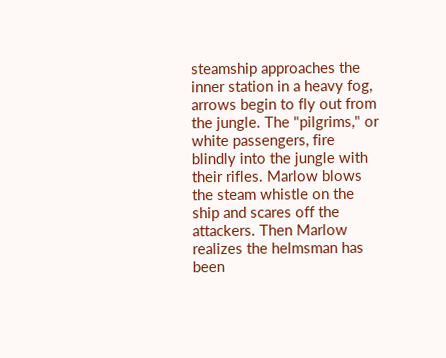steamship approaches the inner station in a heavy fog, arrows begin to fly out from the jungle. The "pilgrims," or white passengers, fire blindly into the jungle with their rifles. Marlow blows the steam whistle on the ship and scares off the attackers. Then Marlow realizes the helmsman has been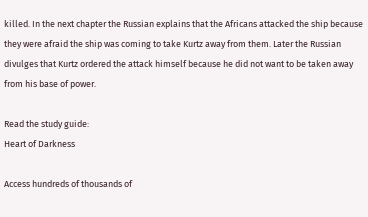killed. In the next chapter the Russian explains that the Africans attacked the ship because they were afraid the ship was coming to take Kurtz away from them. Later the Russian divulges that Kurtz ordered the attack himself because he did not want to be taken away from his base of power.

Read the study guide:
Heart of Darkness

Access hundreds of thousands of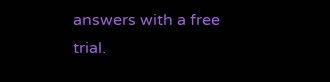answers with a free trial.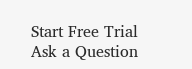Start Free Trial
Ask a Question